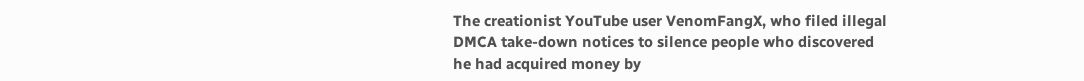The creationist YouTube user VenomFangX, who filed illegal DMCA take-down notices to silence people who discovered he had acquired money by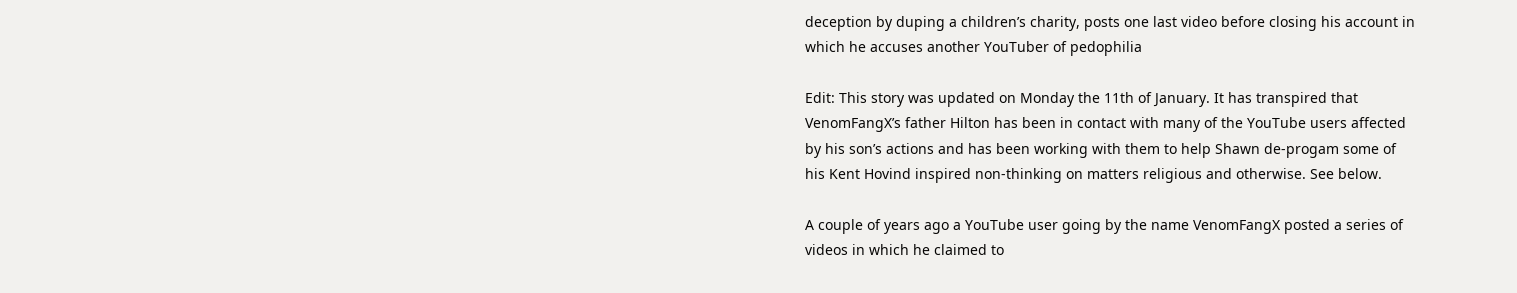deception by duping a children’s charity, posts one last video before closing his account in which he accuses another YouTuber of pedophilia

Edit: This story was updated on Monday the 11th of January. It has transpired that VenomFangX’s father Hilton has been in contact with many of the YouTube users affected by his son’s actions and has been working with them to help Shawn de-progam some of his Kent Hovind inspired non-thinking on matters religious and otherwise. See below.

A couple of years ago a YouTube user going by the name VenomFangX posted a series of videos in which he claimed to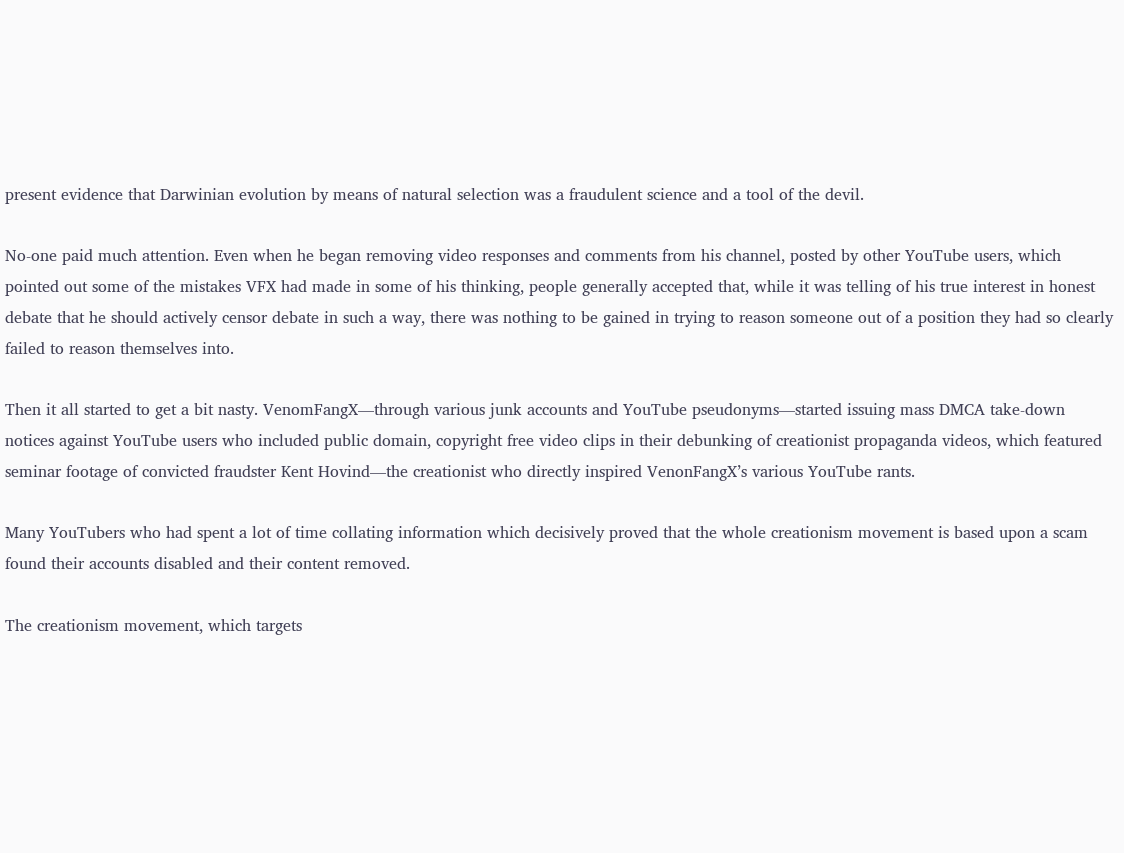present evidence that Darwinian evolution by means of natural selection was a fraudulent science and a tool of the devil.

No-one paid much attention. Even when he began removing video responses and comments from his channel, posted by other YouTube users, which pointed out some of the mistakes VFX had made in some of his thinking, people generally accepted that, while it was telling of his true interest in honest debate that he should actively censor debate in such a way, there was nothing to be gained in trying to reason someone out of a position they had so clearly failed to reason themselves into.

Then it all started to get a bit nasty. VenomFangX—through various junk accounts and YouTube pseudonyms—started issuing mass DMCA take-down notices against YouTube users who included public domain, copyright free video clips in their debunking of creationist propaganda videos, which featured seminar footage of convicted fraudster Kent Hovind—the creationist who directly inspired VenonFangX’s various YouTube rants.

Many YouTubers who had spent a lot of time collating information which decisively proved that the whole creationism movement is based upon a scam found their accounts disabled and their content removed.

The creationism movement, which targets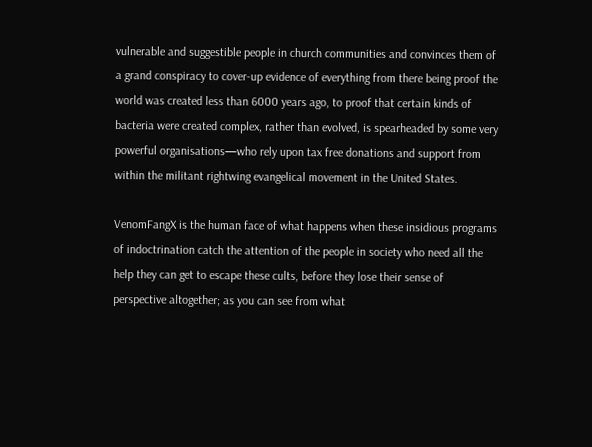vulnerable and suggestible people in church communities and convinces them of a grand conspiracy to cover-up evidence of everything from there being proof the world was created less than 6000 years ago, to proof that certain kinds of bacteria were created complex, rather than evolved, is spearheaded by some very powerful organisations—who rely upon tax free donations and support from within the militant rightwing evangelical movement in the United States.

VenomFangX is the human face of what happens when these insidious programs of indoctrination catch the attention of the people in society who need all the help they can get to escape these cults, before they lose their sense of perspective altogether; as you can see from what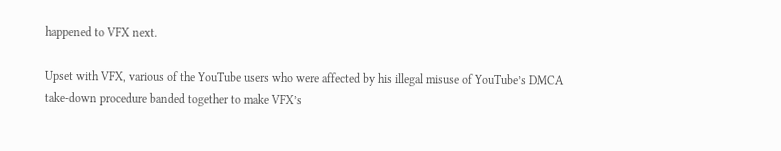happened to VFX next.

Upset with VFX, various of the YouTube users who were affected by his illegal misuse of YouTube’s DMCA take-down procedure banded together to make VFX’s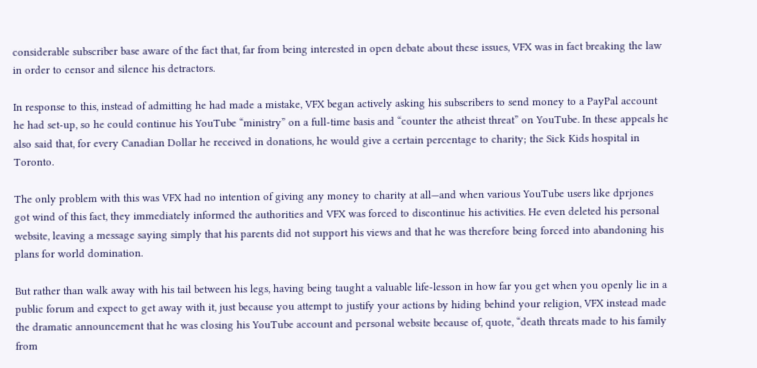considerable subscriber base aware of the fact that, far from being interested in open debate about these issues, VFX was in fact breaking the law in order to censor and silence his detractors.

In response to this, instead of admitting he had made a mistake, VFX began actively asking his subscribers to send money to a PayPal account he had set-up, so he could continue his YouTube “ministry” on a full-time basis and “counter the atheist threat” on YouTube. In these appeals he also said that, for every Canadian Dollar he received in donations, he would give a certain percentage to charity; the Sick Kids hospital in Toronto.

The only problem with this was VFX had no intention of giving any money to charity at all—and when various YouTube users like dprjones got wind of this fact, they immediately informed the authorities and VFX was forced to discontinue his activities. He even deleted his personal website, leaving a message saying simply that his parents did not support his views and that he was therefore being forced into abandoning his plans for world domination.

But rather than walk away with his tail between his legs, having being taught a valuable life-lesson in how far you get when you openly lie in a public forum and expect to get away with it, just because you attempt to justify your actions by hiding behind your religion, VFX instead made the dramatic announcement that he was closing his YouTube account and personal website because of, quote, “death threats made to his family from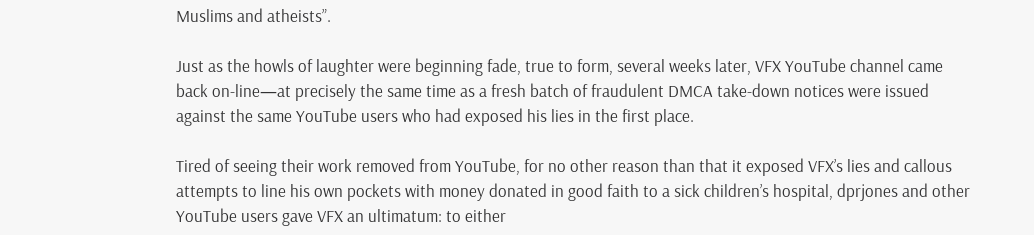Muslims and atheists”.

Just as the howls of laughter were beginning fade, true to form, several weeks later, VFX YouTube channel came back on-line—at precisely the same time as a fresh batch of fraudulent DMCA take-down notices were issued against the same YouTube users who had exposed his lies in the first place.

Tired of seeing their work removed from YouTube, for no other reason than that it exposed VFX’s lies and callous attempts to line his own pockets with money donated in good faith to a sick children’s hospital, dprjones and other YouTube users gave VFX an ultimatum: to either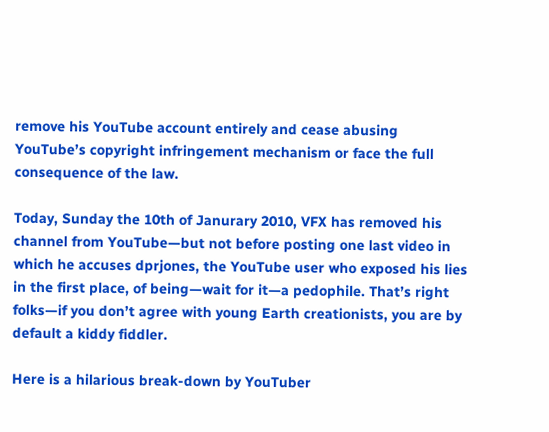remove his YouTube account entirely and cease abusing YouTube’s copyright infringement mechanism or face the full consequence of the law.

Today, Sunday the 10th of Janurary 2010, VFX has removed his channel from YouTube—but not before posting one last video in which he accuses dprjones, the YouTube user who exposed his lies in the first place, of being—wait for it—a pedophile. That’s right folks—if you don’t agree with young Earth creationists, you are by default a kiddy fiddler.

Here is a hilarious break-down by YouTuber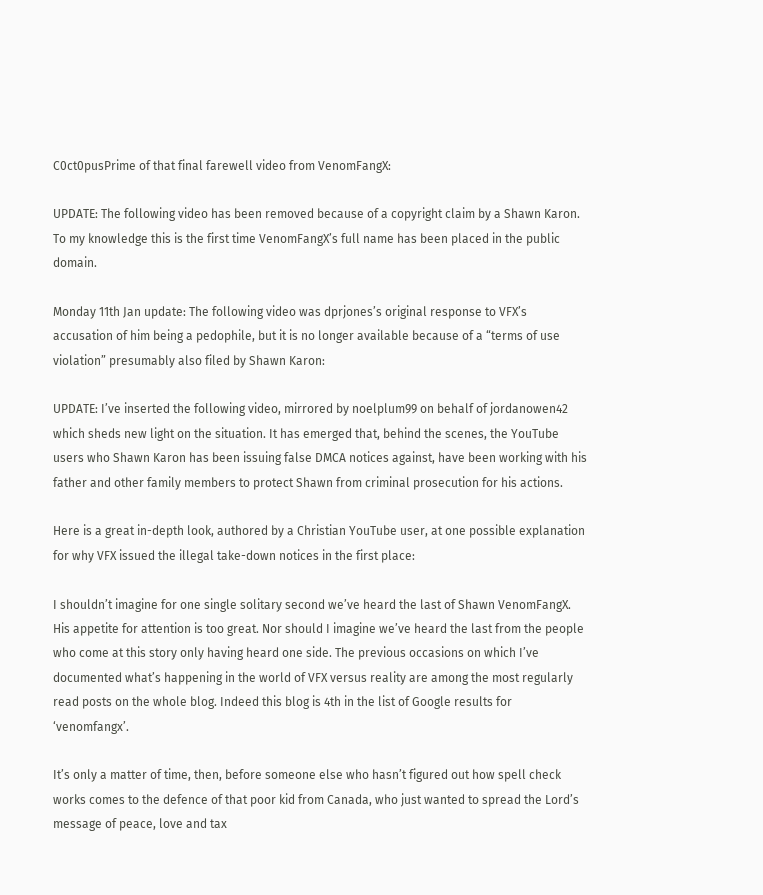C0ct0pusPrime of that final farewell video from VenomFangX:

UPDATE: The following video has been removed because of a copyright claim by a Shawn Karon. To my knowledge this is the first time VenomFangX’s full name has been placed in the public domain.

Monday 11th Jan update: The following video was dprjones’s original response to VFX’s accusation of him being a pedophile, but it is no longer available because of a “terms of use violation” presumably also filed by Shawn Karon:

UPDATE: I’ve inserted the following video, mirrored by noelplum99 on behalf of jordanowen42 which sheds new light on the situation. It has emerged that, behind the scenes, the YouTube users who Shawn Karon has been issuing false DMCA notices against, have been working with his father and other family members to protect Shawn from criminal prosecution for his actions.

Here is a great in-depth look, authored by a Christian YouTube user, at one possible explanation for why VFX issued the illegal take-down notices in the first place:

I shouldn’t imagine for one single solitary second we’ve heard the last of Shawn VenomFangX. His appetite for attention is too great. Nor should I imagine we’ve heard the last from the people who come at this story only having heard one side. The previous occasions on which I’ve documented what’s happening in the world of VFX versus reality are among the most regularly read posts on the whole blog. Indeed this blog is 4th in the list of Google results for ‘venomfangx’.

It’s only a matter of time, then, before someone else who hasn’t figured out how spell check works comes to the defence of that poor kid from Canada, who just wanted to spread the Lord’s message of peace, love and tax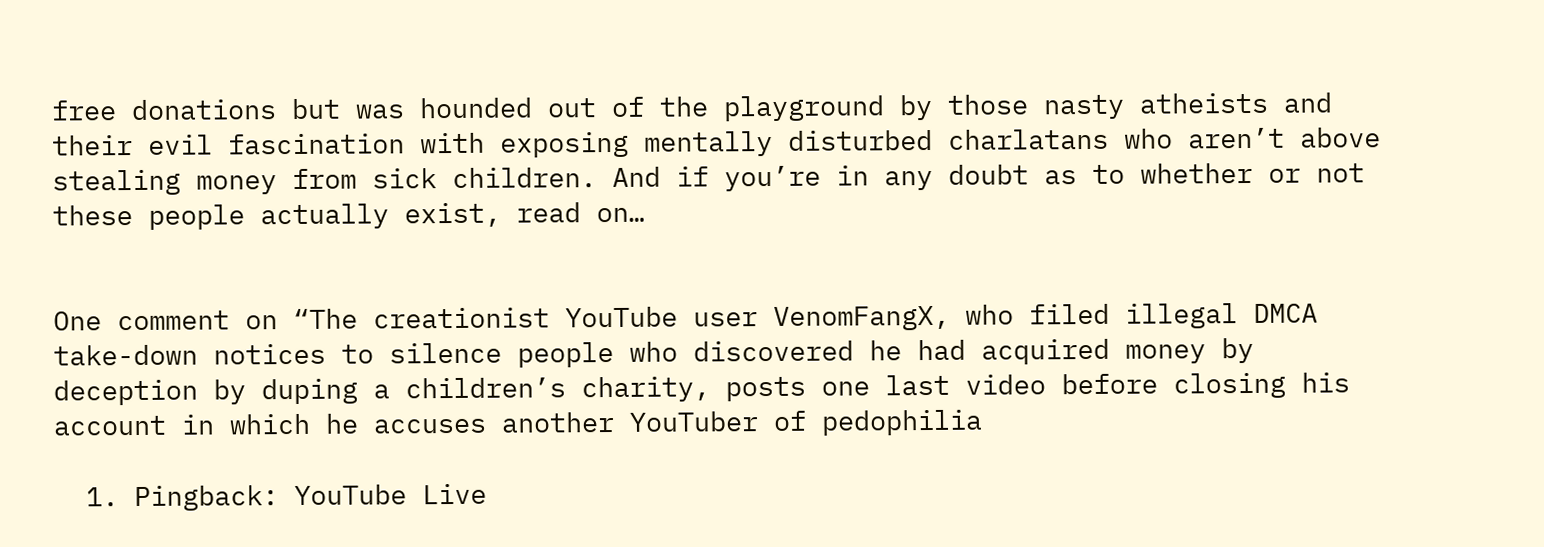free donations but was hounded out of the playground by those nasty atheists and their evil fascination with exposing mentally disturbed charlatans who aren’t above stealing money from sick children. And if you’re in any doubt as to whether or not these people actually exist, read on…


One comment on “The creationist YouTube user VenomFangX, who filed illegal DMCA take-down notices to silence people who discovered he had acquired money by deception by duping a children’s charity, posts one last video before closing his account in which he accuses another YouTuber of pedophilia

  1. Pingback: YouTube Live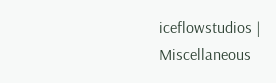iceflowstudios | Miscellaneous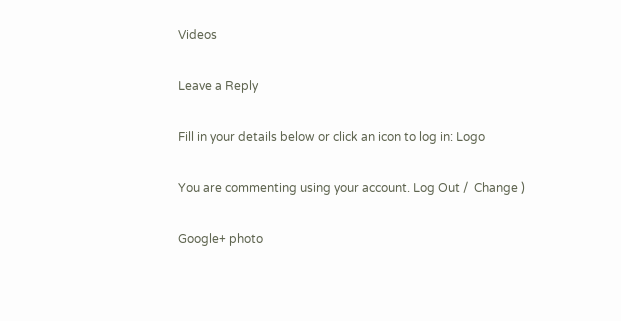Videos

Leave a Reply

Fill in your details below or click an icon to log in: Logo

You are commenting using your account. Log Out /  Change )

Google+ photo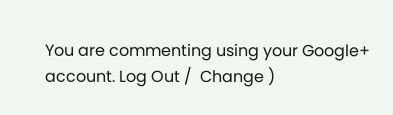You are commenting using your Google+ account. Log Out /  Change )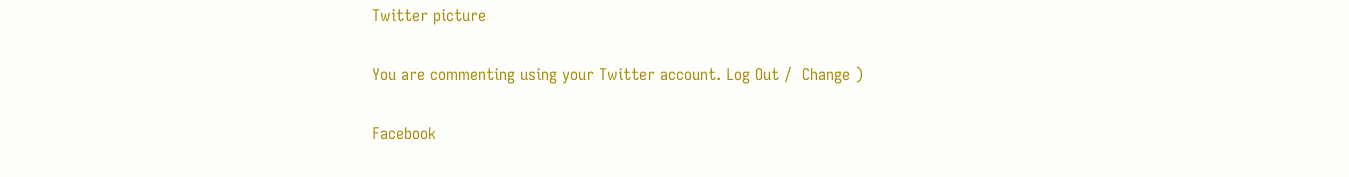Twitter picture

You are commenting using your Twitter account. Log Out /  Change )

Facebook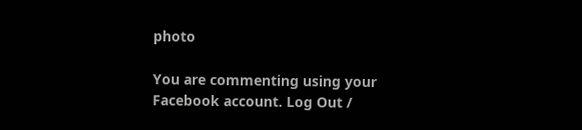photo

You are commenting using your Facebook account. Log Out /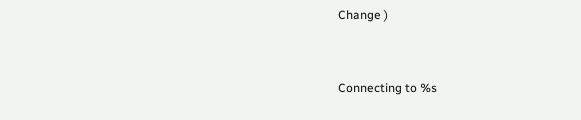Change )


Connecting to %s